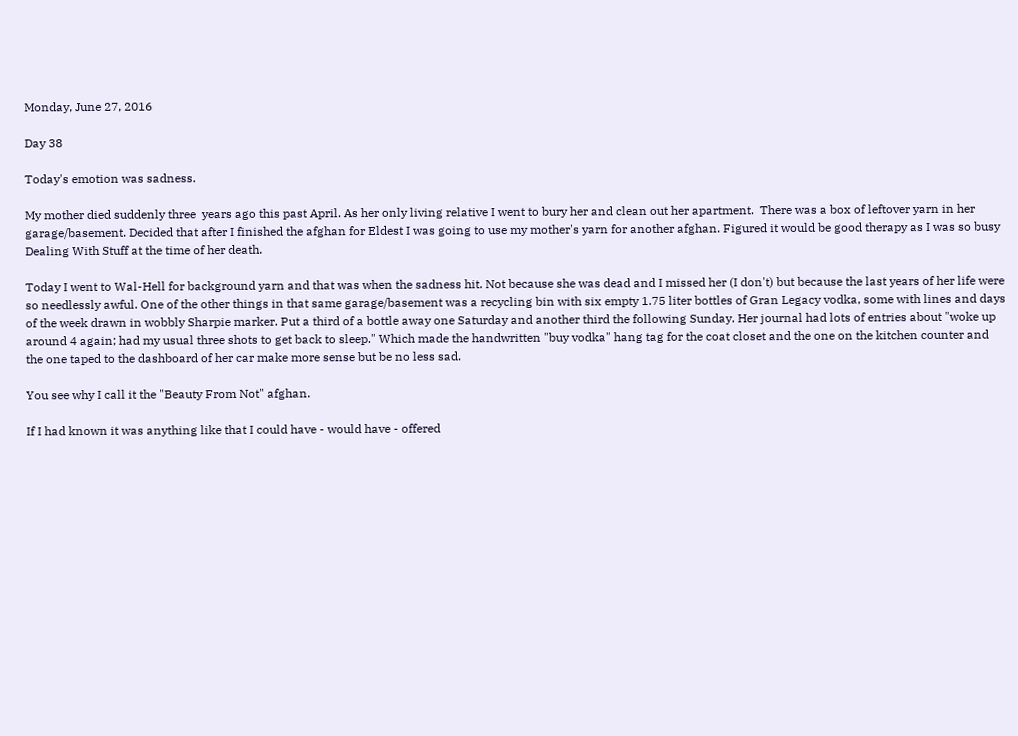Monday, June 27, 2016

Day 38

Today's emotion was sadness.

My mother died suddenly three  years ago this past April. As her only living relative I went to bury her and clean out her apartment.  There was a box of leftover yarn in her garage/basement. Decided that after I finished the afghan for Eldest I was going to use my mother's yarn for another afghan. Figured it would be good therapy as I was so busy Dealing With Stuff at the time of her death.

Today I went to Wal-Hell for background yarn and that was when the sadness hit. Not because she was dead and I missed her (I don't) but because the last years of her life were so needlessly awful. One of the other things in that same garage/basement was a recycling bin with six empty 1.75 liter bottles of Gran Legacy vodka, some with lines and days of the week drawn in wobbly Sharpie marker. Put a third of a bottle away one Saturday and another third the following Sunday. Her journal had lots of entries about "woke up around 4 again; had my usual three shots to get back to sleep." Which made the handwritten "buy vodka" hang tag for the coat closet and the one on the kitchen counter and the one taped to the dashboard of her car make more sense but be no less sad.

You see why I call it the "Beauty From Not" afghan.

If I had known it was anything like that I could have - would have - offered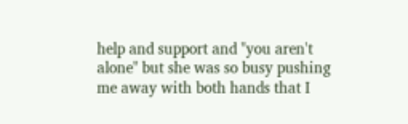help and support and "you aren't alone" but she was so busy pushing me away with both hands that I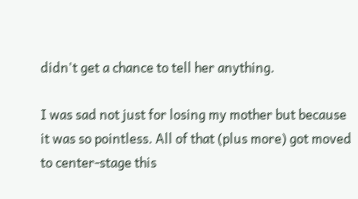didn't get a chance to tell her anything.

I was sad not just for losing my mother but because it was so pointless. All of that (plus more) got moved to center-stage this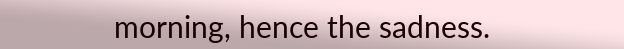morning, hence the sadness.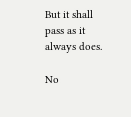But it shall pass as it always does.

No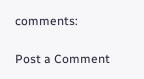comments:

Post a Comment